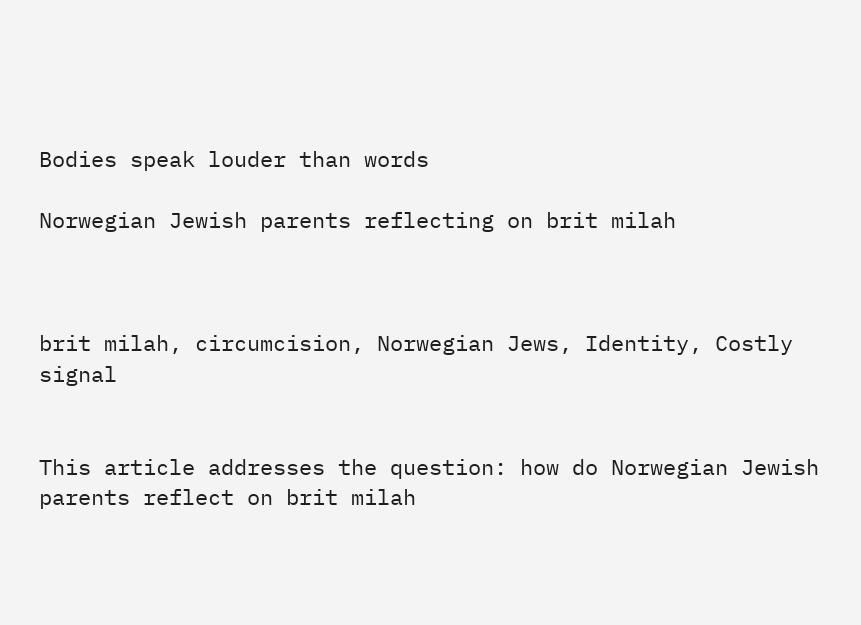Bodies speak louder than words

Norwegian Jewish parents reflecting on brit milah



brit milah, circumcision, Norwegian Jews, Identity, Costly signal


This article addresses the question: how do Norwegian Jewish parents reflect on brit milah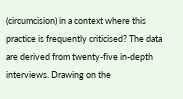(circumcision) in a context where this practice is frequently criticised? The data are derived from twenty-five in-depth interviews. Drawing on the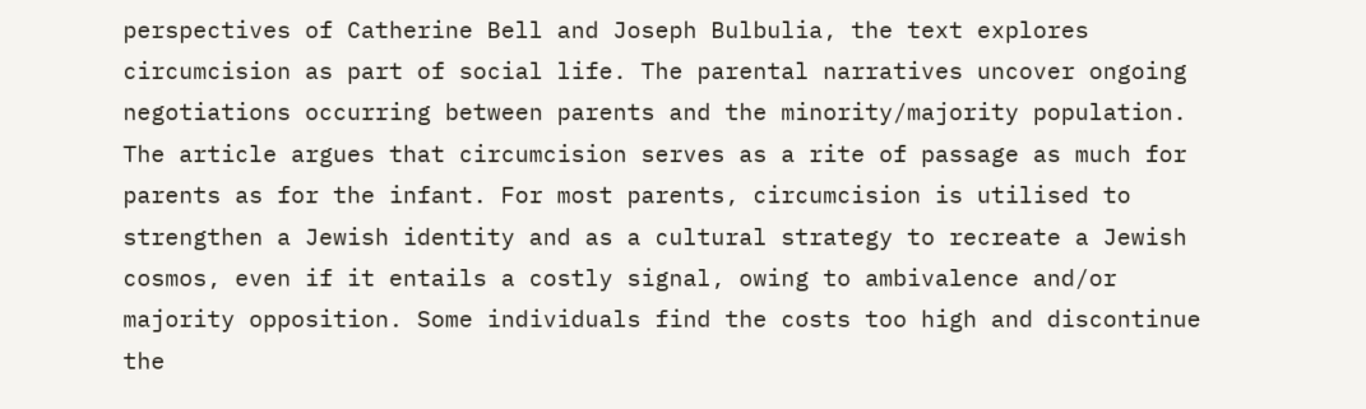perspectives of Catherine Bell and Joseph Bulbulia, the text explores circumcision as part of social life. The parental narratives uncover ongoing negotiations occurring between parents and the minority/majority population. The article argues that circumcision serves as a rite of passage as much for parents as for the infant. For most parents, circumcision is utilised to strengthen a Jewish identity and as a cultural strategy to recreate a Jewish cosmos, even if it entails a costly signal, owing to ambivalence and/or majority opposition. Some individuals find the costs too high and discontinue the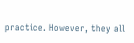practice. However, they all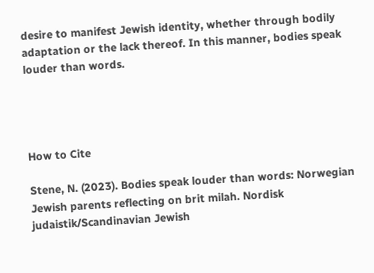desire to manifest Jewish identity, whether through bodily adaptation or the lack thereof. In this manner, bodies speak louder than words.




How to Cite

Stene, N. (2023). Bodies speak louder than words: Norwegian Jewish parents reflecting on brit milah. Nordisk judaistik/Scandinavian Jewish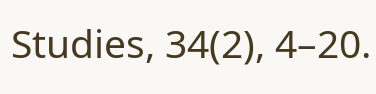Studies, 34(2), 4–20.